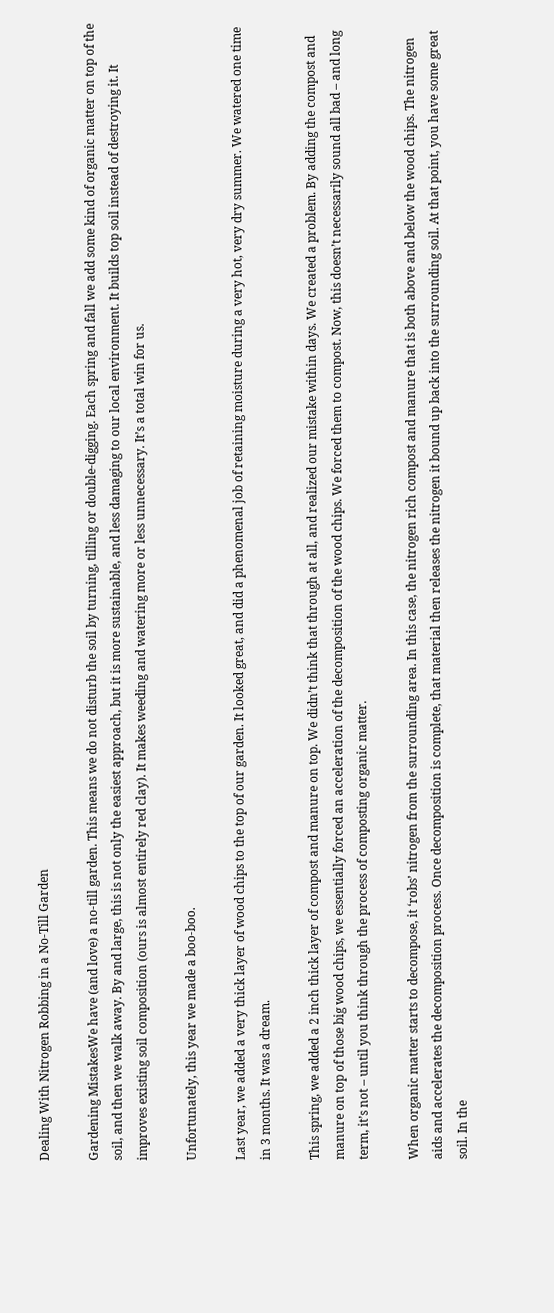Dealing With Nitrogen Robbing in a No-Till Garden

Gardening MistakesWe have (and love) a no-till garden. This means we do not disturb the soil by turning, tilling or double-digging. Each spring and fall we add some kind of organic matter on top of the soil, and then we walk away. By and large, this is not only the easiest approach, but it is more sustainable, and less damaging to our local environment. It builds top soil instead of destroying it. It improves existing soil composition (ours is almost entirely red clay). It makes weeding and watering more or less unnecessary. It’s a total win for us.

Unfortunately, this year we made a boo-boo.

Last year, we added a very thick layer of wood chips to the top of our garden. It looked great, and did a phenomenal job of retaining moisture during a very hot, very dry summer. We watered one time in 3 months. It was a dream.

This spring, we added a 2 inch thick layer of compost and manure on top. We didn’t think that through at all, and realized our mistake within days. We created a problem. By adding the compost and manure on top of those big wood chips, we essentially forced an acceleration of the decomposition of the wood chips. We forced them to compost. Now, this doesn’t necessarily sound all bad – and long term, it’s not – until you think through the process of composting organic matter.

When organic matter starts to decompose, it ‘robs’ nitrogen from the surrounding area. In this case, the nitrogen rich compost and manure that is both above and below the wood chips. The nitrogen aids and accelerates the decomposition process. Once decomposition is complete, that material then releases the nitrogen it bound up back into the surrounding soil. At that point, you have some great soil. In the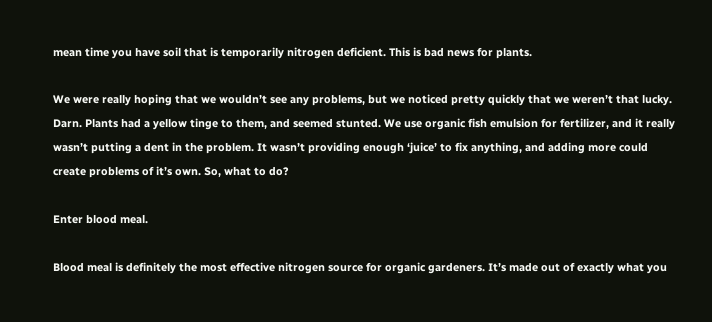mean time you have soil that is temporarily nitrogen deficient. This is bad news for plants.

We were really hoping that we wouldn’t see any problems, but we noticed pretty quickly that we weren’t that lucky. Darn. Plants had a yellow tinge to them, and seemed stunted. We use organic fish emulsion for fertilizer, and it really wasn’t putting a dent in the problem. It wasn’t providing enough ‘juice’ to fix anything, and adding more could create problems of it’s own. So, what to do?

Enter blood meal.

Blood meal is definitely the most effective nitrogen source for organic gardeners. It’s made out of exactly what you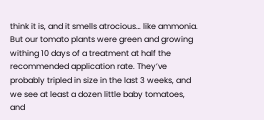think it is, and it smells atrocious… like ammonia. But our tomato plants were green and growing withing 10 days of a treatment at half the recommended application rate. They’ve probably tripled in size in the last 3 weeks, and we see at least a dozen little baby tomatoes, and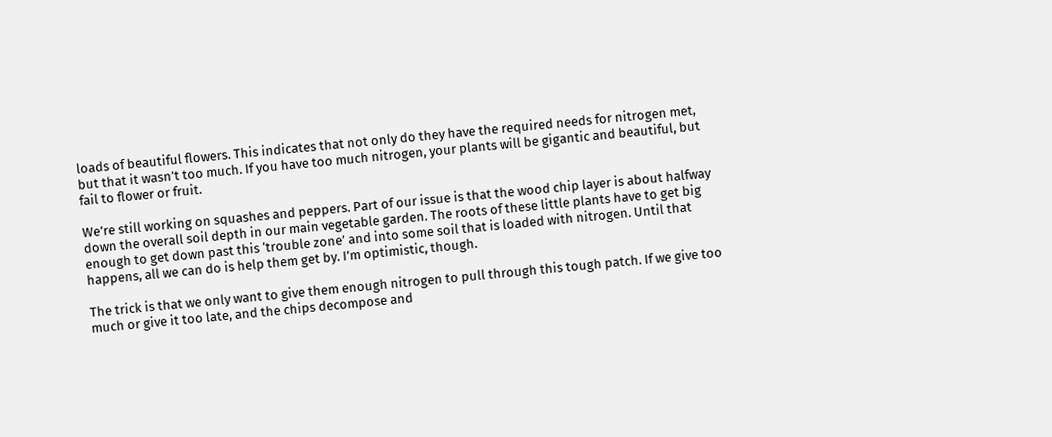loads of beautiful flowers. This indicates that not only do they have the required needs for nitrogen met, but that it wasn’t too much. If you have too much nitrogen, your plants will be gigantic and beautiful, but fail to flower or fruit.

We’re still working on squashes and peppers. Part of our issue is that the wood chip layer is about halfway down the overall soil depth in our main vegetable garden. The roots of these little plants have to get big enough to get down past this ‘trouble zone’ and into some soil that is loaded with nitrogen. Until that happens, all we can do is help them get by. I’m optimistic, though.

The trick is that we only want to give them enough nitrogen to pull through this tough patch. If we give too much or give it too late, and the chips decompose and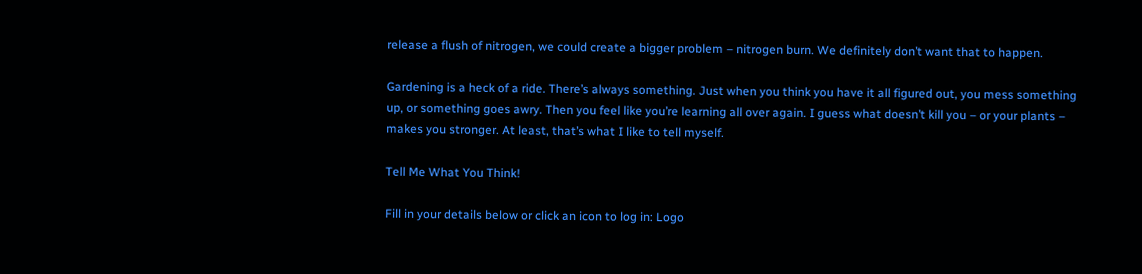release a flush of nitrogen, we could create a bigger problem – nitrogen burn. We definitely don’t want that to happen.

Gardening is a heck of a ride. There’s always something. Just when you think you have it all figured out, you mess something up, or something goes awry. Then you feel like you’re learning all over again. I guess what doesn’t kill you – or your plants – makes you stronger. At least, that’s what I like to tell myself.

Tell Me What You Think!

Fill in your details below or click an icon to log in: Logo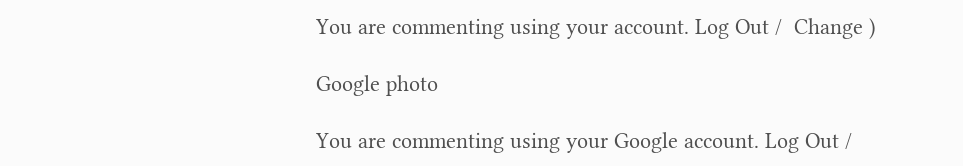You are commenting using your account. Log Out /  Change )

Google photo

You are commenting using your Google account. Log Out /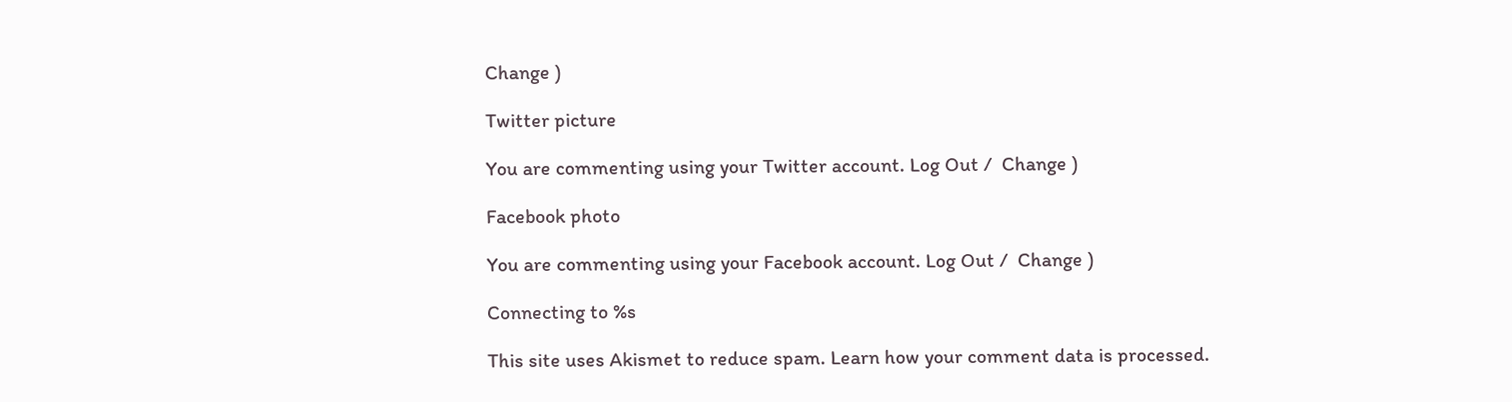Change )

Twitter picture

You are commenting using your Twitter account. Log Out /  Change )

Facebook photo

You are commenting using your Facebook account. Log Out /  Change )

Connecting to %s

This site uses Akismet to reduce spam. Learn how your comment data is processed.